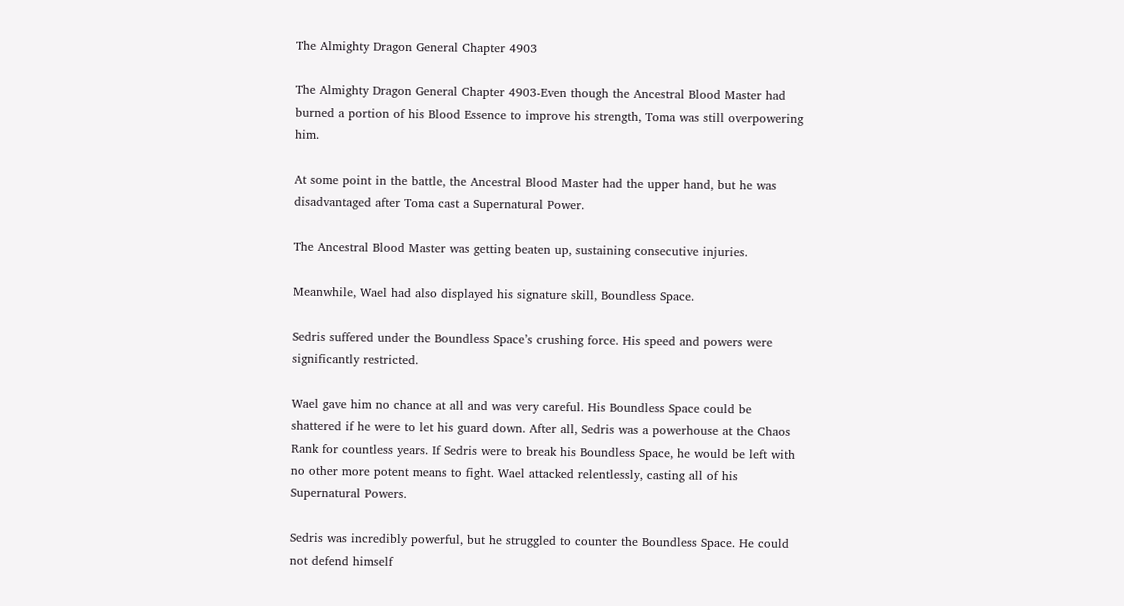The Almighty Dragon General Chapter 4903

The Almighty Dragon General Chapter 4903-Even though the Ancestral Blood Master had burned a portion of his Blood Essence to improve his strength, Toma was still overpowering him.

At some point in the battle, the Ancestral Blood Master had the upper hand, but he was disadvantaged after Toma cast a Supernatural Power.

The Ancestral Blood Master was getting beaten up, sustaining consecutive injuries.

Meanwhile, Wael had also displayed his signature skill, Boundless Space.

Sedris suffered under the Boundless Space’s crushing force. His speed and powers were significantly restricted.

Wael gave him no chance at all and was very careful. His Boundless Space could be shattered if he were to let his guard down. After all, Sedris was a powerhouse at the Chaos Rank for countless years. If Sedris were to break his Boundless Space, he would be left with no other more potent means to fight. Wael attacked relentlessly, casting all of his Supernatural Powers.

Sedris was incredibly powerful, but he struggled to counter the Boundless Space. He could not defend himself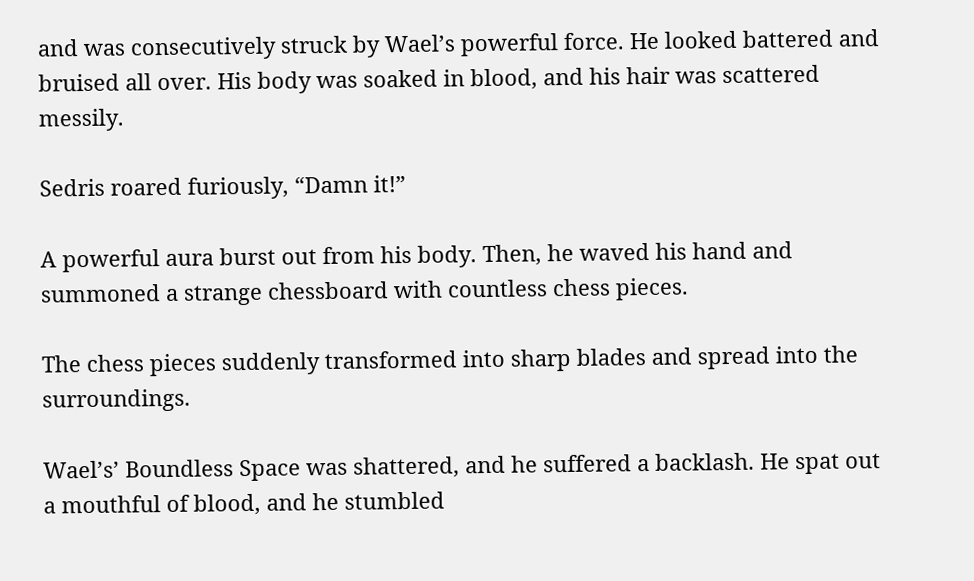and was consecutively struck by Wael’s powerful force. He looked battered and bruised all over. His body was soaked in blood, and his hair was scattered messily.

Sedris roared furiously, “Damn it!”

A powerful aura burst out from his body. Then, he waved his hand and summoned a strange chessboard with countless chess pieces.

The chess pieces suddenly transformed into sharp blades and spread into the surroundings.

Wael’s’ Boundless Space was shattered, and he suffered a backlash. He spat out a mouthful of blood, and he stumbled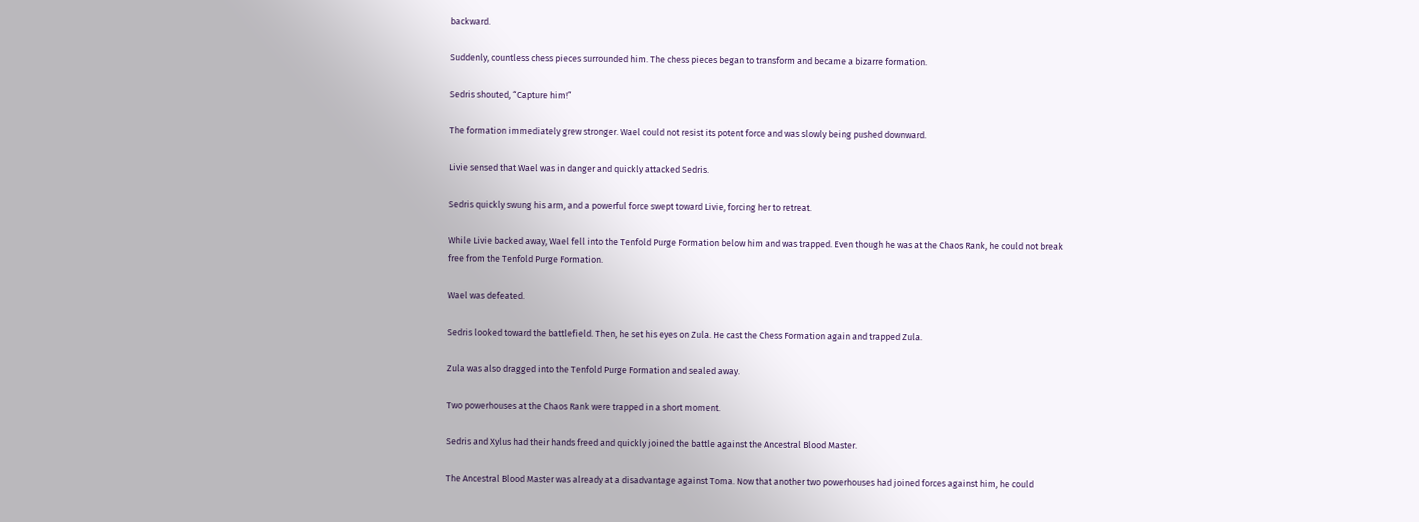backward.

Suddenly, countless chess pieces surrounded him. The chess pieces began to transform and became a bizarre formation.

Sedris shouted, “Capture him!”

The formation immediately grew stronger. Wael could not resist its potent force and was slowly being pushed downward.

Livie sensed that Wael was in danger and quickly attacked Sedris.

Sedris quickly swung his arm, and a powerful force swept toward Livie, forcing her to retreat.

While Livie backed away, Wael fell into the Tenfold Purge Formation below him and was trapped. Even though he was at the Chaos Rank, he could not break free from the Tenfold Purge Formation.

Wael was defeated.

Sedris looked toward the battlefield. Then, he set his eyes on Zula. He cast the Chess Formation again and trapped Zula.

Zula was also dragged into the Tenfold Purge Formation and sealed away.

Two powerhouses at the Chaos Rank were trapped in a short moment.

Sedris and Xylus had their hands freed and quickly joined the battle against the Ancestral Blood Master.

The Ancestral Blood Master was already at a disadvantage against Toma. Now that another two powerhouses had joined forces against him, he could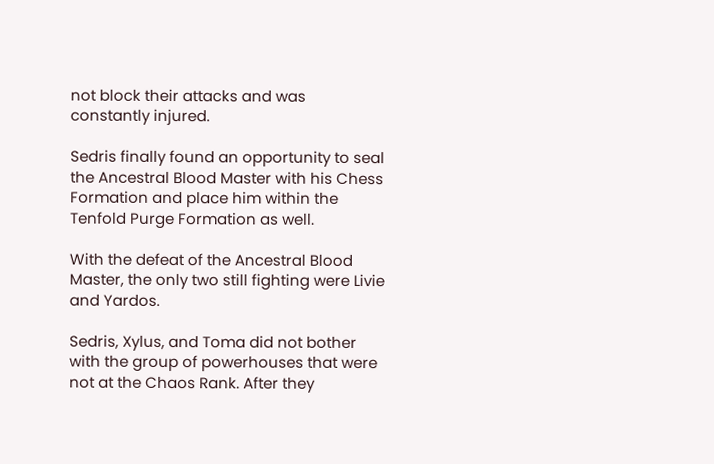not block their attacks and was constantly injured.

Sedris finally found an opportunity to seal the Ancestral Blood Master with his Chess Formation and place him within the Tenfold Purge Formation as well.

With the defeat of the Ancestral Blood Master, the only two still fighting were Livie and Yardos.

Sedris, Xylus, and Toma did not bother with the group of powerhouses that were not at the Chaos Rank. After they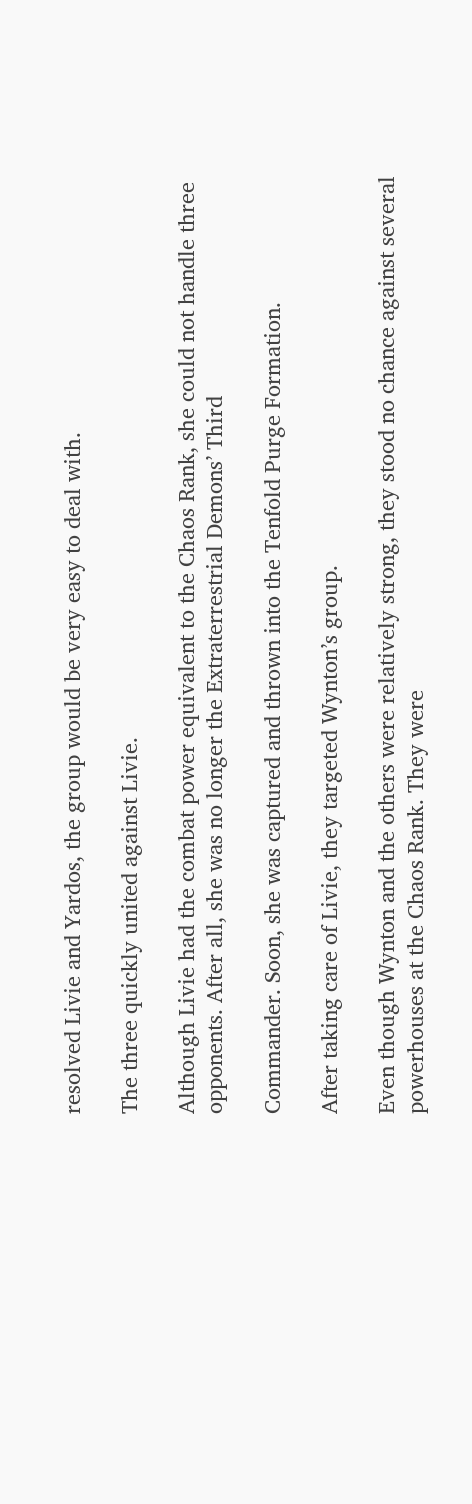resolved Livie and Yardos, the group would be very easy to deal with.

The three quickly united against Livie.

Although Livie had the combat power equivalent to the Chaos Rank, she could not handle three opponents. After all, she was no longer the Extraterrestrial Demons’ Third

Commander. Soon, she was captured and thrown into the Tenfold Purge Formation.

After taking care of Livie, they targeted Wynton’s group.

Even though Wynton and the others were relatively strong, they stood no chance against several powerhouses at the Chaos Rank. They were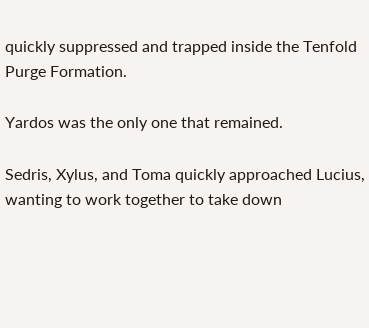quickly suppressed and trapped inside the Tenfold Purge Formation.

Yardos was the only one that remained.

Sedris, Xylus, and Toma quickly approached Lucius, wanting to work together to take down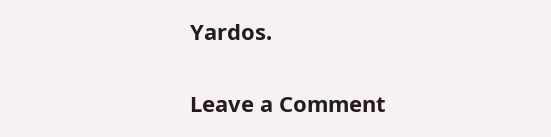Yardos.


Leave a Comment